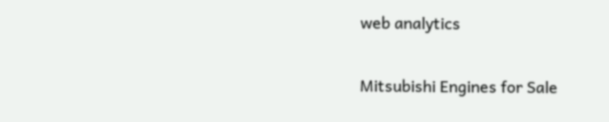web analytics

Mitsubishi Engines for Sale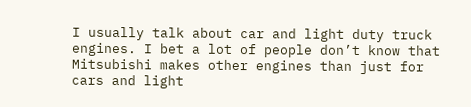I usually talk about car and light duty truck engines. I bet a lot of people don’t know that Mitsubishi makes other engines than just for cars and light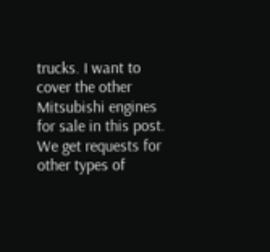trucks. I want to cover the other Mitsubishi engines for sale in this post. We get requests for other types of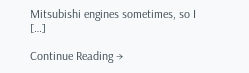Mitsubishi engines sometimes, so I […]

Continue Reading →